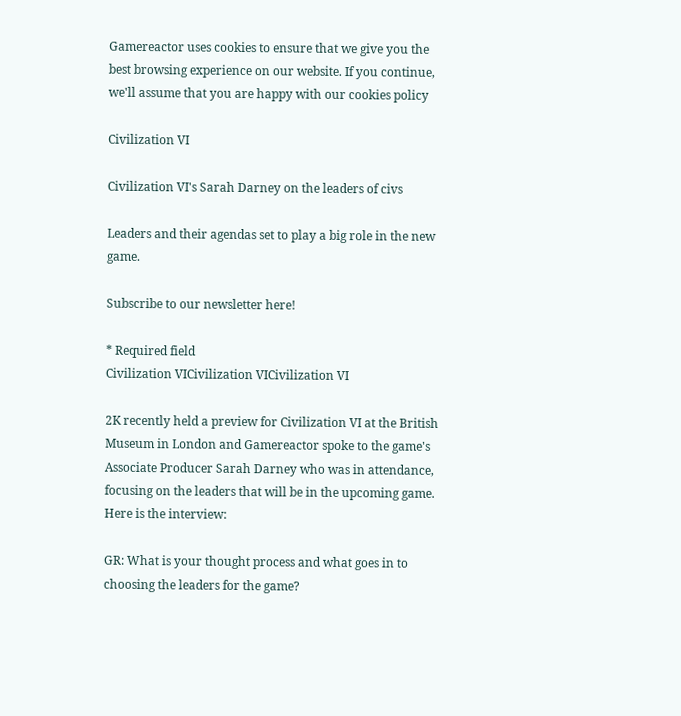Gamereactor uses cookies to ensure that we give you the best browsing experience on our website. If you continue, we'll assume that you are happy with our cookies policy

Civilization VI

Civilization VI's Sarah Darney on the leaders of civs

Leaders and their agendas set to play a big role in the new game.

Subscribe to our newsletter here!

* Required field
Civilization VICivilization VICivilization VI

2K recently held a preview for Civilization VI at the British Museum in London and Gamereactor spoke to the game's Associate Producer Sarah Darney who was in attendance, focusing on the leaders that will be in the upcoming game. Here is the interview:

GR: What is your thought process and what goes in to choosing the leaders for the game?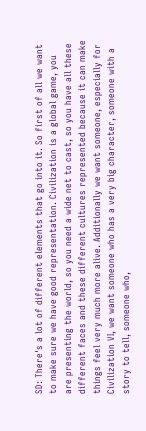SD: There's a lot of different elements that go into it. So first of all we want to make sure we have good representation. Civilization is a global game, you are presenting the world, so you need a wide net to cast, so you have all these different faces and these different cultures represented because it can make things feel very much more alive. Additionally we want someone, especially for Civilization VI, we want someone who has a very big character, someone with a story to tell, someone who,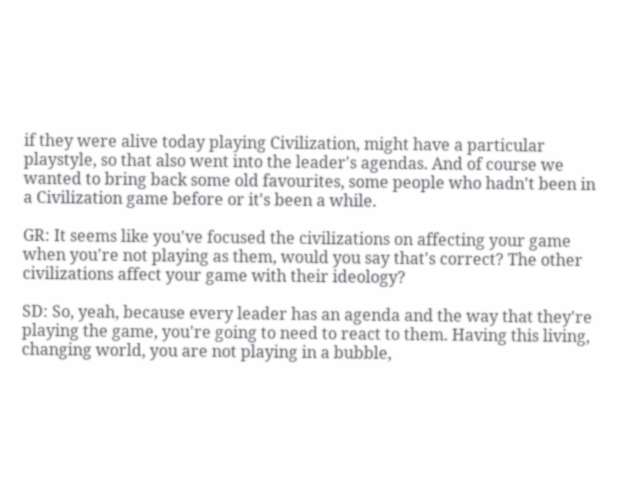if they were alive today playing Civilization, might have a particular playstyle, so that also went into the leader's agendas. And of course we wanted to bring back some old favourites, some people who hadn't been in a Civilization game before or it's been a while.

GR: It seems like you've focused the civilizations on affecting your game when you're not playing as them, would you say that's correct? The other civilizations affect your game with their ideology?

SD: So, yeah, because every leader has an agenda and the way that they're playing the game, you're going to need to react to them. Having this living, changing world, you are not playing in a bubble,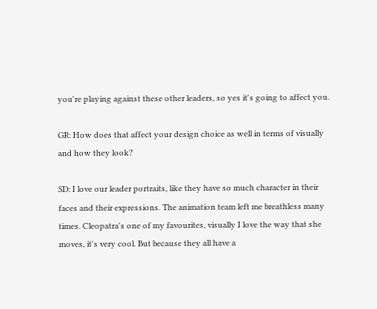you're playing against these other leaders, so yes it's going to affect you.

GR: How does that affect your design choice as well in terms of visually and how they look?

SD: I love our leader portraits, like they have so much character in their faces and their expressions. The animation team left me breathless many times. Cleopatra's one of my favourites, visually I love the way that she moves, it's very cool. But because they all have a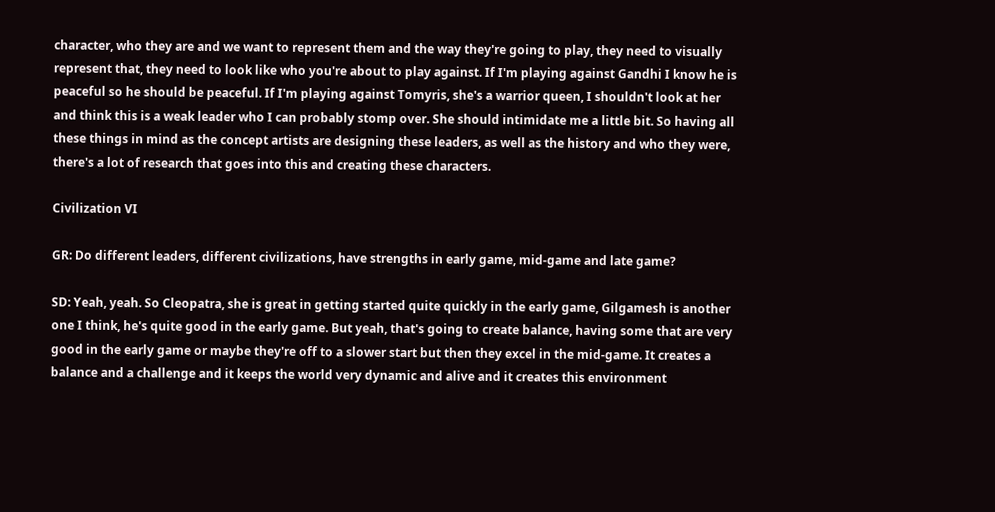character, who they are and we want to represent them and the way they're going to play, they need to visually represent that, they need to look like who you're about to play against. If I'm playing against Gandhi I know he is peaceful so he should be peaceful. If I'm playing against Tomyris, she's a warrior queen, I shouldn't look at her and think this is a weak leader who I can probably stomp over. She should intimidate me a little bit. So having all these things in mind as the concept artists are designing these leaders, as well as the history and who they were, there's a lot of research that goes into this and creating these characters.

Civilization VI

GR: Do different leaders, different civilizations, have strengths in early game, mid-game and late game?

SD: Yeah, yeah. So Cleopatra, she is great in getting started quite quickly in the early game, Gilgamesh is another one I think, he's quite good in the early game. But yeah, that's going to create balance, having some that are very good in the early game or maybe they're off to a slower start but then they excel in the mid-game. It creates a balance and a challenge and it keeps the world very dynamic and alive and it creates this environment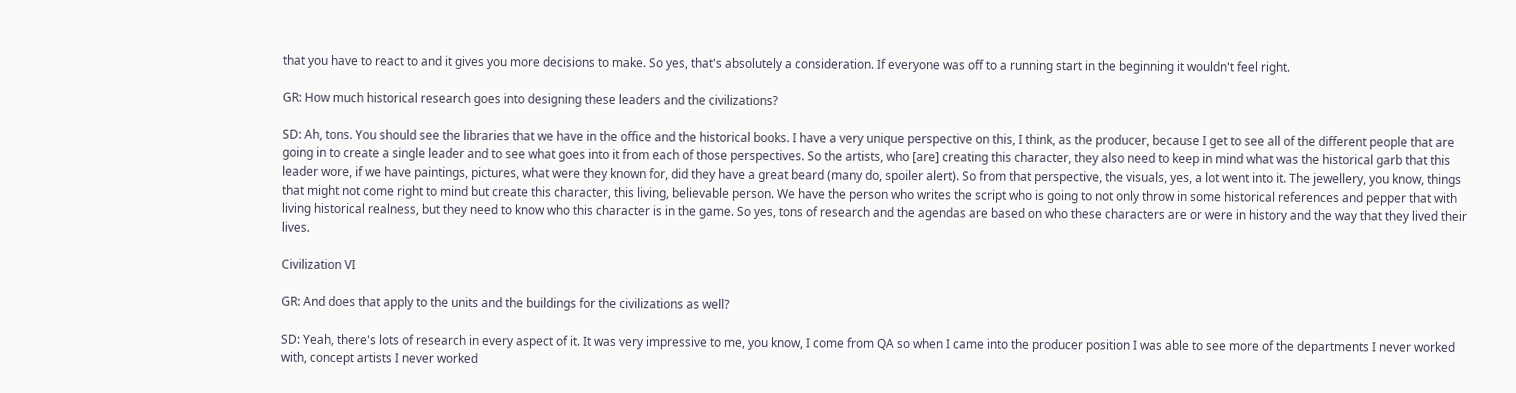that you have to react to and it gives you more decisions to make. So yes, that's absolutely a consideration. If everyone was off to a running start in the beginning it wouldn't feel right.

GR: How much historical research goes into designing these leaders and the civilizations?

SD: Ah, tons. You should see the libraries that we have in the office and the historical books. I have a very unique perspective on this, I think, as the producer, because I get to see all of the different people that are going in to create a single leader and to see what goes into it from each of those perspectives. So the artists, who [are] creating this character, they also need to keep in mind what was the historical garb that this leader wore, if we have paintings, pictures, what were they known for, did they have a great beard (many do, spoiler alert). So from that perspective, the visuals, yes, a lot went into it. The jewellery, you know, things that might not come right to mind but create this character, this living, believable person. We have the person who writes the script who is going to not only throw in some historical references and pepper that with living historical realness, but they need to know who this character is in the game. So yes, tons of research and the agendas are based on who these characters are or were in history and the way that they lived their lives.

Civilization VI

GR: And does that apply to the units and the buildings for the civilizations as well?

SD: Yeah, there's lots of research in every aspect of it. It was very impressive to me, you know, I come from QA so when I came into the producer position I was able to see more of the departments I never worked with, concept artists I never worked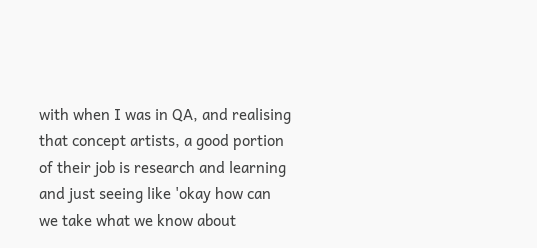with when I was in QA, and realising that concept artists, a good portion of their job is research and learning and just seeing like 'okay how can we take what we know about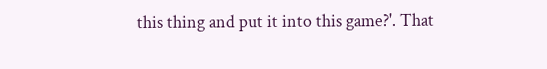this thing and put it into this game?'. That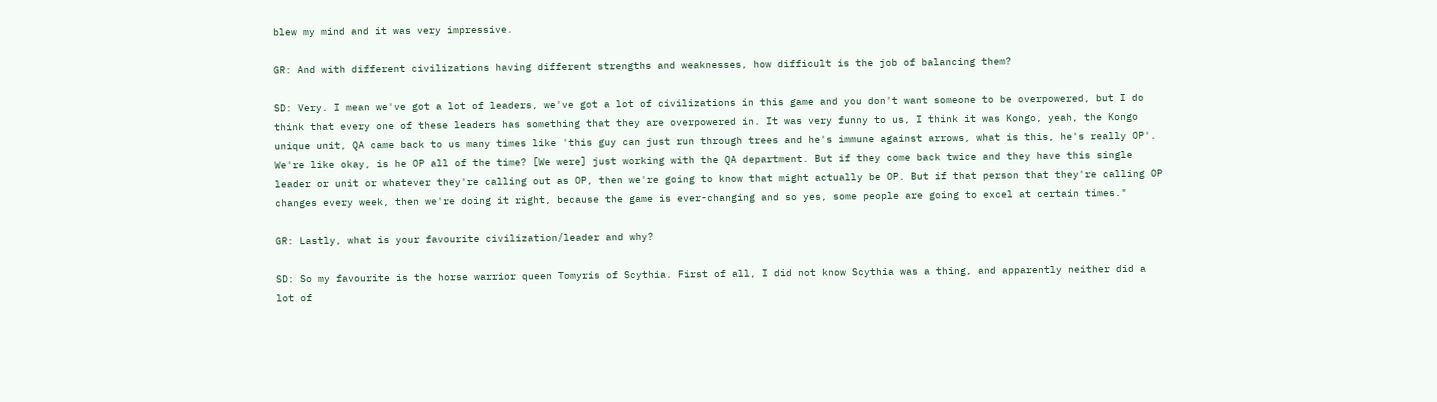blew my mind and it was very impressive.

GR: And with different civilizations having different strengths and weaknesses, how difficult is the job of balancing them?

SD: Very. I mean we've got a lot of leaders, we've got a lot of civilizations in this game and you don't want someone to be overpowered, but I do think that every one of these leaders has something that they are overpowered in. It was very funny to us, I think it was Kongo, yeah, the Kongo unique unit, QA came back to us many times like 'this guy can just run through trees and he's immune against arrows, what is this, he's really OP'. We're like okay, is he OP all of the time? [We were] just working with the QA department. But if they come back twice and they have this single leader or unit or whatever they're calling out as OP, then we're going to know that might actually be OP. But if that person that they're calling OP changes every week, then we're doing it right, because the game is ever-changing and so yes, some people are going to excel at certain times."

GR: Lastly, what is your favourite civilization/leader and why?

SD: So my favourite is the horse warrior queen Tomyris of Scythia. First of all, I did not know Scythia was a thing, and apparently neither did a lot of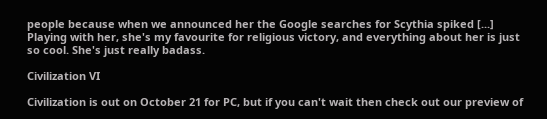people because when we announced her the Google searches for Scythia spiked [...] Playing with her, she's my favourite for religious victory, and everything about her is just so cool. She's just really badass.

Civilization VI

Civilization is out on October 21 for PC, but if you can't wait then check out our preview of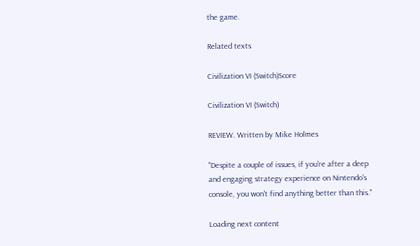the game.

Related texts

Civilization VI (Switch)Score

Civilization VI (Switch)

REVIEW. Written by Mike Holmes

"Despite a couple of issues, if you're after a deep and engaging strategy experience on Nintendo's console, you won't find anything better than this."

Loading next content